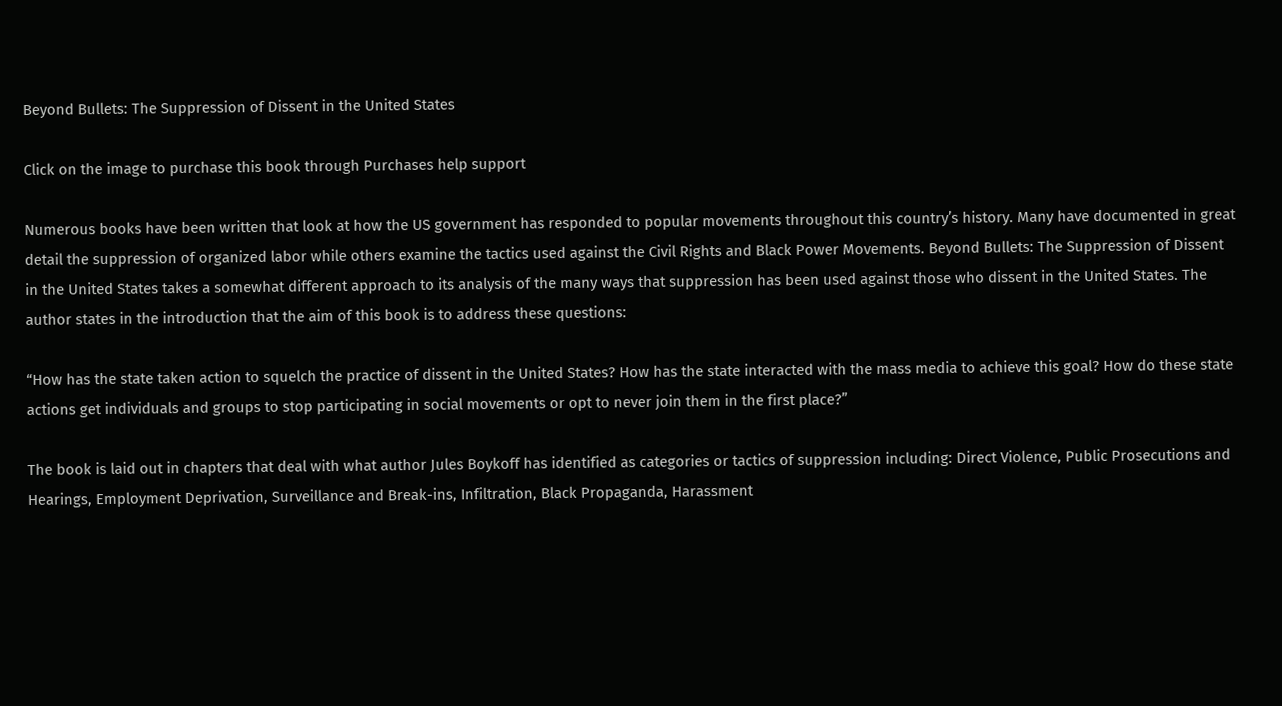Beyond Bullets: The Suppression of Dissent in the United States

Click on the image to purchase this book through Purchases help support

Numerous books have been written that look at how the US government has responded to popular movements throughout this country’s history. Many have documented in great detail the suppression of organized labor while others examine the tactics used against the Civil Rights and Black Power Movements. Beyond Bullets: The Suppression of Dissent in the United States takes a somewhat different approach to its analysis of the many ways that suppression has been used against those who dissent in the United States. The author states in the introduction that the aim of this book is to address these questions:

“How has the state taken action to squelch the practice of dissent in the United States? How has the state interacted with the mass media to achieve this goal? How do these state actions get individuals and groups to stop participating in social movements or opt to never join them in the first place?”

The book is laid out in chapters that deal with what author Jules Boykoff has identified as categories or tactics of suppression including: Direct Violence, Public Prosecutions and Hearings, Employment Deprivation, Surveillance and Break-ins, Infiltration, Black Propaganda, Harassment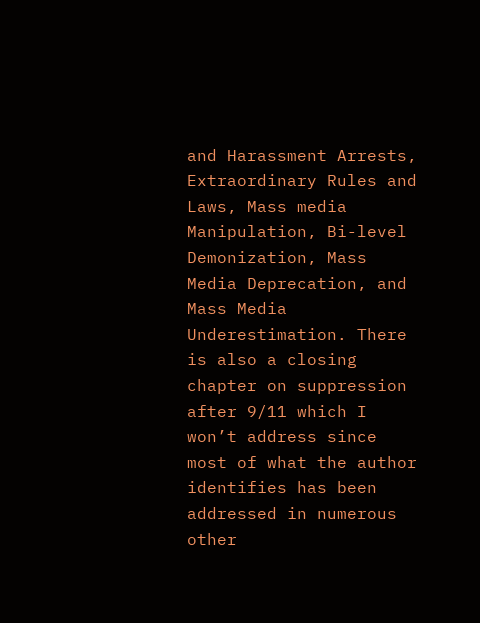and Harassment Arrests, Extraordinary Rules and Laws, Mass media Manipulation, Bi-level Demonization, Mass Media Deprecation, and Mass Media Underestimation. There is also a closing chapter on suppression after 9/11 which I won’t address since most of what the author identifies has been addressed in numerous other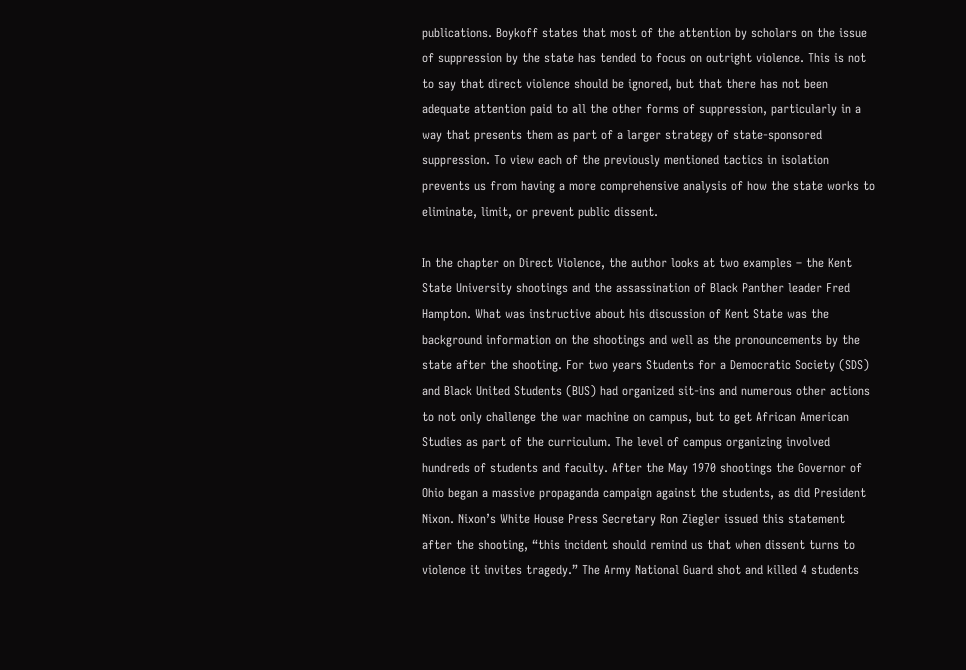publications. Boykoff states that most of the attention by scholars on the issue of suppression by the state has tended to focus on outright violence. This is not to say that direct violence should be ignored, but that there has not been adequate attention paid to all the other forms of suppression, particularly in a way that presents them as part of a larger strategy of state-sponsored suppression. To view each of the previously mentioned tactics in isolation prevents us from having a more comprehensive analysis of how the state works to eliminate, limit, or prevent public dissent.

In the chapter on Direct Violence, the author looks at two examples – the Kent State University shootings and the assassination of Black Panther leader Fred Hampton. What was instructive about his discussion of Kent State was the background information on the shootings and well as the pronouncements by the state after the shooting. For two years Students for a Democratic Society (SDS) and Black United Students (BUS) had organized sit-ins and numerous other actions to not only challenge the war machine on campus, but to get African American Studies as part of the curriculum. The level of campus organizing involved hundreds of students and faculty. After the May 1970 shootings the Governor of Ohio began a massive propaganda campaign against the students, as did President Nixon. Nixon’s White House Press Secretary Ron Ziegler issued this statement after the shooting, “this incident should remind us that when dissent turns to violence it invites tragedy.” The Army National Guard shot and killed 4 students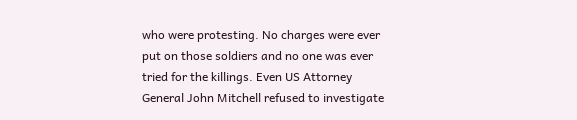who were protesting. No charges were ever put on those soldiers and no one was ever tried for the killings. Even US Attorney General John Mitchell refused to investigate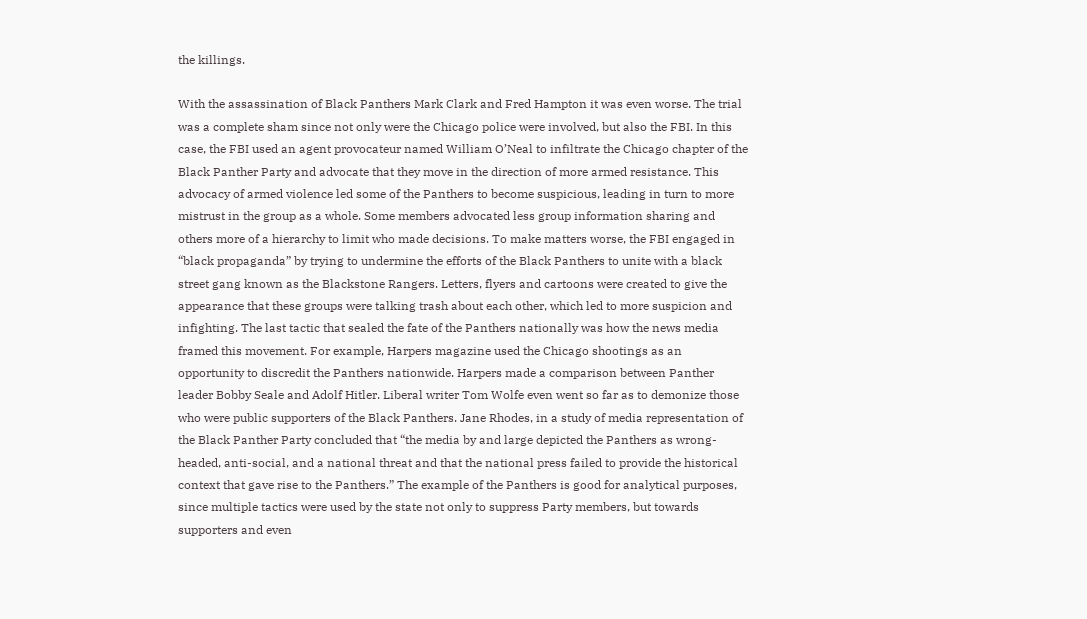the killings.

With the assassination of Black Panthers Mark Clark and Fred Hampton it was even worse. The trial was a complete sham since not only were the Chicago police were involved, but also the FBI. In this case, the FBI used an agent provocateur named William O’Neal to infiltrate the Chicago chapter of the Black Panther Party and advocate that they move in the direction of more armed resistance. This advocacy of armed violence led some of the Panthers to become suspicious, leading in turn to more mistrust in the group as a whole. Some members advocated less group information sharing and others more of a hierarchy to limit who made decisions. To make matters worse, the FBI engaged in “black propaganda” by trying to undermine the efforts of the Black Panthers to unite with a black street gang known as the Blackstone Rangers. Letters, flyers and cartoons were created to give the appearance that these groups were talking trash about each other, which led to more suspicion and infighting. The last tactic that sealed the fate of the Panthers nationally was how the news media framed this movement. For example, Harpers magazine used the Chicago shootings as an opportunity to discredit the Panthers nationwide. Harpers made a comparison between Panther leader Bobby Seale and Adolf Hitler. Liberal writer Tom Wolfe even went so far as to demonize those who were public supporters of the Black Panthers. Jane Rhodes, in a study of media representation of the Black Panther Party concluded that “the media by and large depicted the Panthers as wrong-headed, anti-social, and a national threat and that the national press failed to provide the historical context that gave rise to the Panthers.” The example of the Panthers is good for analytical purposes, since multiple tactics were used by the state not only to suppress Party members, but towards supporters and even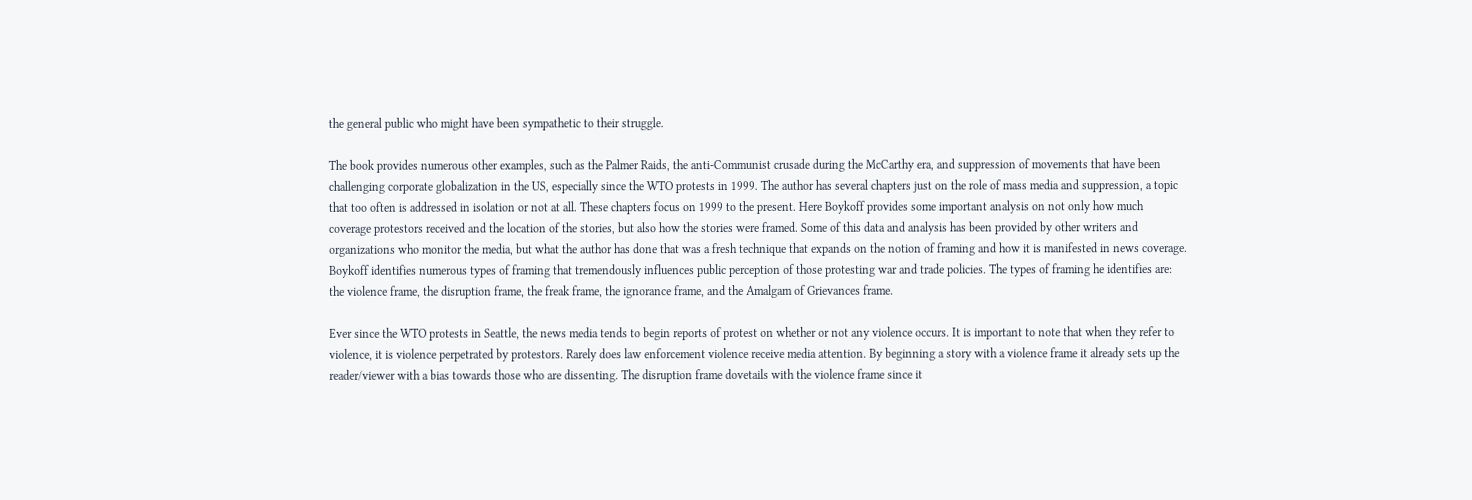the general public who might have been sympathetic to their struggle.

The book provides numerous other examples, such as the Palmer Raids, the anti-Communist crusade during the McCarthy era, and suppression of movements that have been challenging corporate globalization in the US, especially since the WTO protests in 1999. The author has several chapters just on the role of mass media and suppression, a topic that too often is addressed in isolation or not at all. These chapters focus on 1999 to the present. Here Boykoff provides some important analysis on not only how much coverage protestors received and the location of the stories, but also how the stories were framed. Some of this data and analysis has been provided by other writers and organizations who monitor the media, but what the author has done that was a fresh technique that expands on the notion of framing and how it is manifested in news coverage. Boykoff identifies numerous types of framing that tremendously influences public perception of those protesting war and trade policies. The types of framing he identifies are: the violence frame, the disruption frame, the freak frame, the ignorance frame, and the Amalgam of Grievances frame.

Ever since the WTO protests in Seattle, the news media tends to begin reports of protest on whether or not any violence occurs. It is important to note that when they refer to violence, it is violence perpetrated by protestors. Rarely does law enforcement violence receive media attention. By beginning a story with a violence frame it already sets up the reader/viewer with a bias towards those who are dissenting. The disruption frame dovetails with the violence frame since it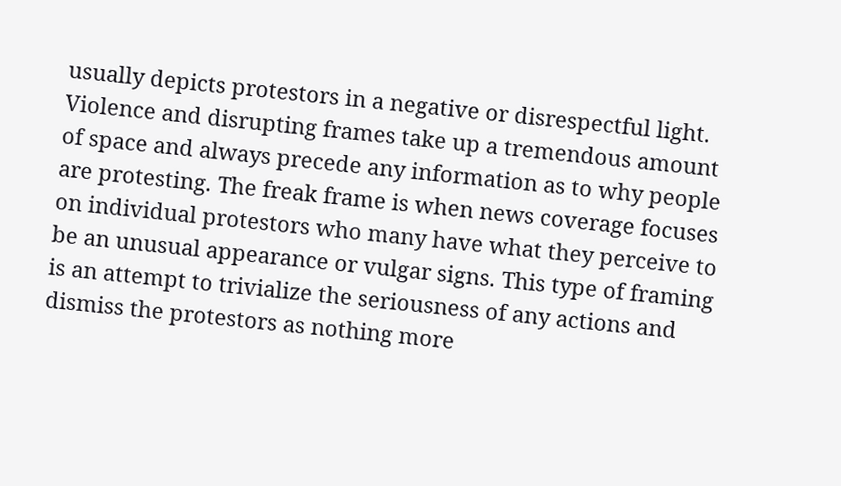usually depicts protestors in a negative or disrespectful light. Violence and disrupting frames take up a tremendous amount of space and always precede any information as to why people are protesting. The freak frame is when news coverage focuses on individual protestors who many have what they perceive to be an unusual appearance or vulgar signs. This type of framing is an attempt to trivialize the seriousness of any actions and dismiss the protestors as nothing more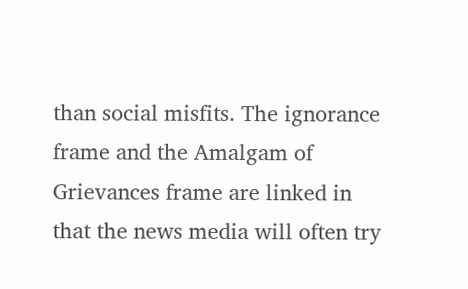than social misfits. The ignorance frame and the Amalgam of Grievances frame are linked in that the news media will often try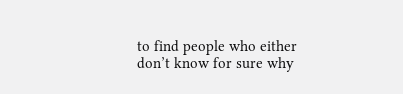to find people who either don’t know for sure why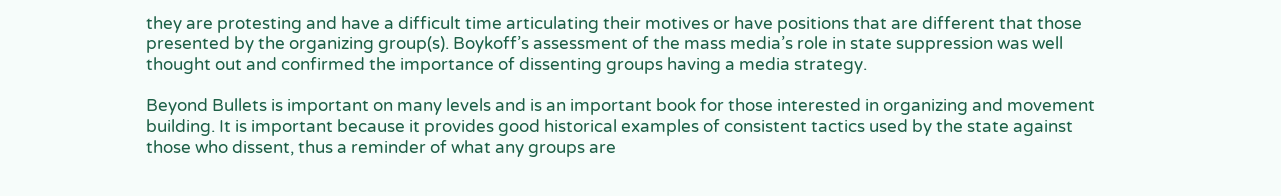they are protesting and have a difficult time articulating their motives or have positions that are different that those presented by the organizing group(s). Boykoff’s assessment of the mass media’s role in state suppression was well thought out and confirmed the importance of dissenting groups having a media strategy.

Beyond Bullets is important on many levels and is an important book for those interested in organizing and movement building. It is important because it provides good historical examples of consistent tactics used by the state against those who dissent, thus a reminder of what any groups are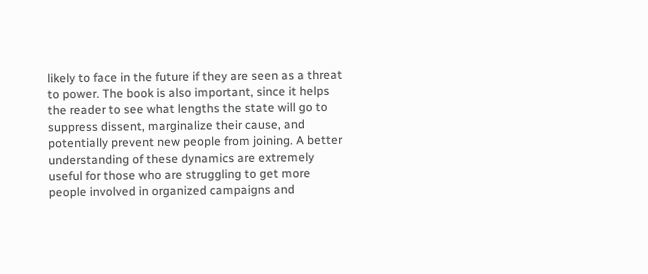likely to face in the future if they are seen as a threat to power. The book is also important, since it helps the reader to see what lengths the state will go to suppress dissent, marginalize their cause, and potentially prevent new people from joining. A better understanding of these dynamics are extremely useful for those who are struggling to get more people involved in organized campaigns and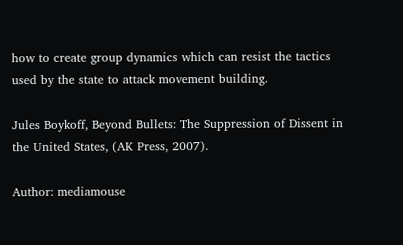how to create group dynamics which can resist the tactics used by the state to attack movement building.

Jules Boykoff, Beyond Bullets: The Suppression of Dissent in the United States, (AK Press, 2007).

Author: mediamouse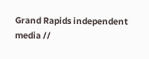Grand Rapids independent media //